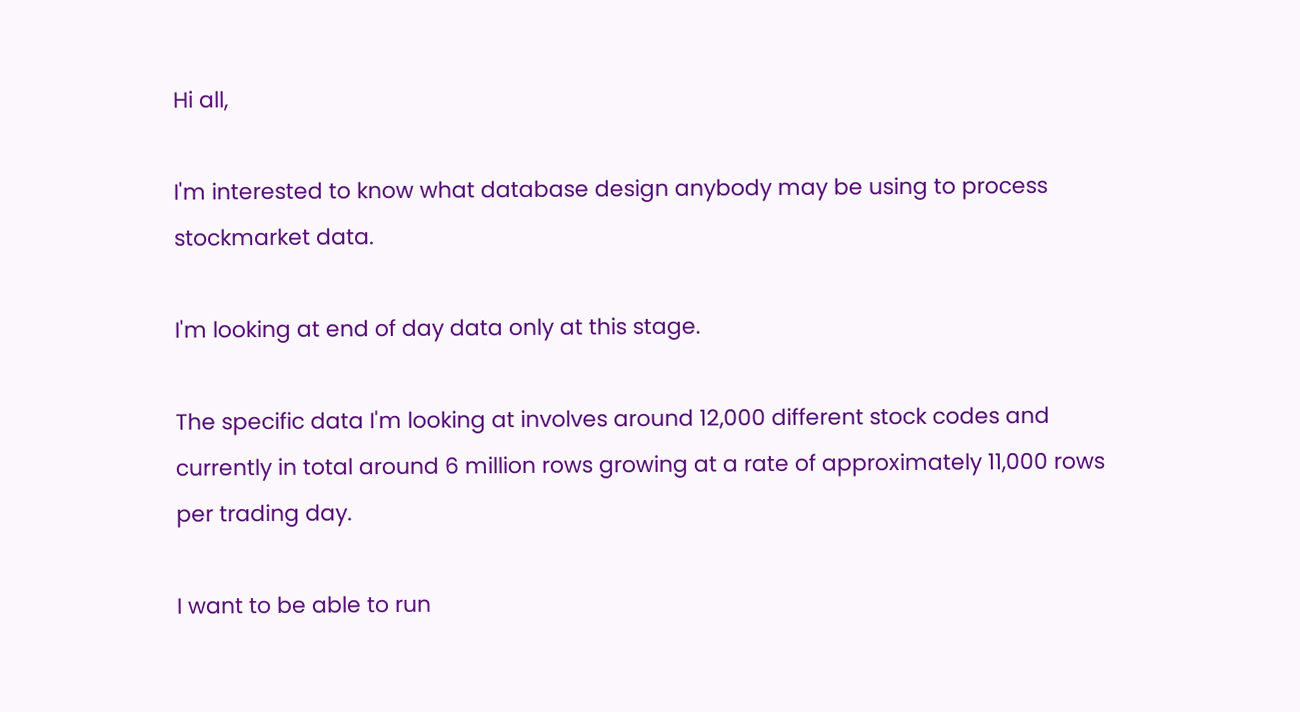Hi all,

I'm interested to know what database design anybody may be using to process stockmarket data.

I'm looking at end of day data only at this stage.

The specific data I'm looking at involves around 12,000 different stock codes and currently in total around 6 million rows growing at a rate of approximately 11,000 rows per trading day.

I want to be able to run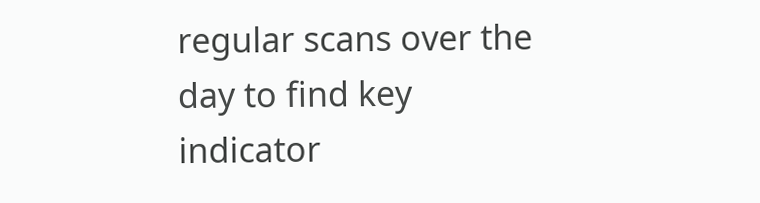regular scans over the day to find key indicator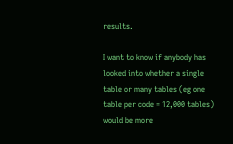results.

I want to know if anybody has looked into whether a single table or many tables (eg one table per code = 12,000 tables) would be more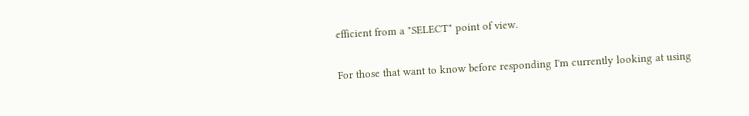efficient from a "SELECT" point of view.

For those that want to know before responding I'm currently looking at using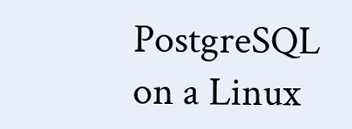PostgreSQL on a Linux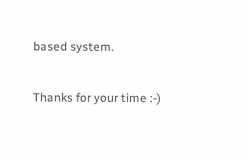based system.

Thanks for your time :-)